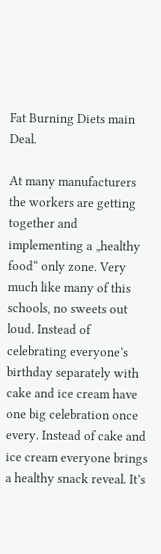Fat Burning Diets main Deal.

At many manufacturers the workers are getting together and implementing a „healthy food“ only zone. Very much like many of this schools, no sweets out loud. Instead of celebrating everyone’s birthday separately with cake and ice cream have one big celebration once every. Instead of cake and ice cream everyone brings a healthy snack reveal. It’s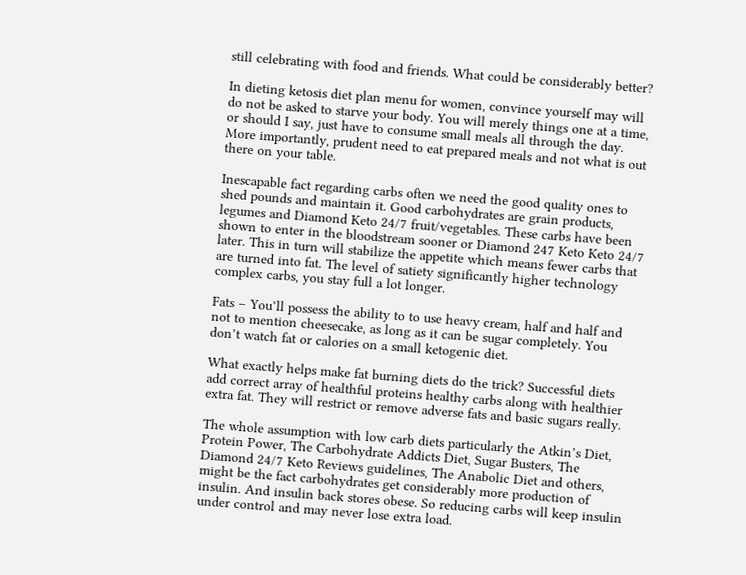still celebrating with food and friends. What could be considerably better?

In dieting ketosis diet plan menu for women, convince yourself may will do not be asked to starve your body. You will merely things one at a time, or should I say, just have to consume small meals all through the day. More importantly, prudent need to eat prepared meals and not what is out there on your table.

Inescapable fact regarding carbs often we need the good quality ones to shed pounds and maintain it. Good carbohydrates are grain products, legumes and Diamond Keto 24/7 fruit/vegetables. These carbs have been shown to enter in the bloodstream sooner or Diamond 247 Keto Keto 24/7 later. This in turn will stabilize the appetite which means fewer carbs that are turned into fat. The level of satiety significantly higher technology complex carbs, you stay full a lot longer.

Fats – You’ll possess the ability to to use heavy cream, half and half and not to mention cheesecake, as long as it can be sugar completely. You don’t watch fat or calories on a small ketogenic diet.

What exactly helps make fat burning diets do the trick? Successful diets add correct array of healthful proteins healthy carbs along with healthier extra fat. They will restrict or remove adverse fats and basic sugars really.

The whole assumption with low carb diets particularly the Atkin’s Diet, Protein Power, The Carbohydrate Addicts Diet, Sugar Busters, The Diamond 24/7 Keto Reviews guidelines, The Anabolic Diet and others, might be the fact carbohydrates get considerably more production of insulin. And insulin back stores obese. So reducing carbs will keep insulin under control and may never lose extra load.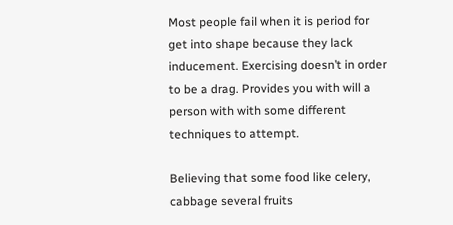Most people fail when it is period for get into shape because they lack inducement. Exercising doesn’t in order to be a drag. Provides you with will a person with with some different techniques to attempt.

Believing that some food like celery, cabbage several fruits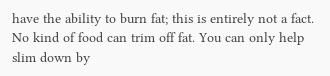have the ability to burn fat; this is entirely not a fact. No kind of food can trim off fat. You can only help slim down by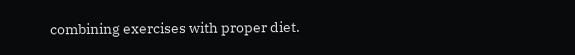combining exercises with proper diet.